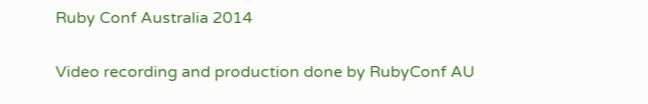Ruby Conf Australia 2014

Video recording and production done by RubyConf AU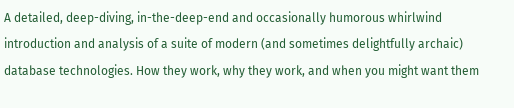A detailed, deep-diving, in-the-deep-end and occasionally humorous whirlwind introduction and analysis of a suite of modern (and sometimes delightfully archaic) database technologies. How they work, why they work, and when you might want them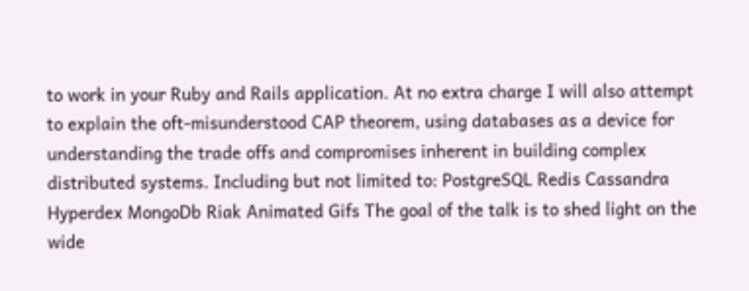to work in your Ruby and Rails application. At no extra charge I will also attempt to explain the oft-misunderstood CAP theorem, using databases as a device for understanding the trade offs and compromises inherent in building complex distributed systems. Including but not limited to: PostgreSQL Redis Cassandra Hyperdex MongoDb Riak Animated Gifs The goal of the talk is to shed light on the wide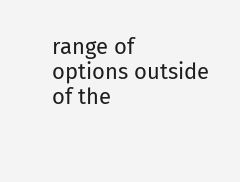range of options outside of the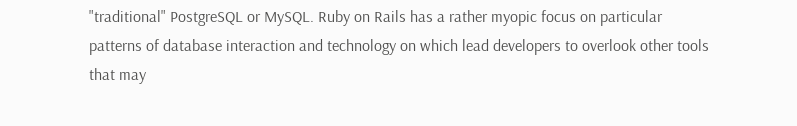"traditional" PostgreSQL or MySQL. Ruby on Rails has a rather myopic focus on particular patterns of database interaction and technology on which lead developers to overlook other tools that may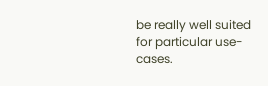be really well suited for particular use-cases.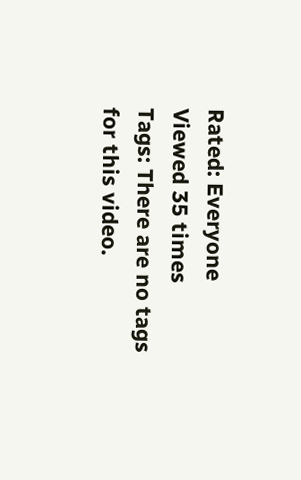Rated: Everyone
Viewed 35 times
Tags: There are no tags for this video.